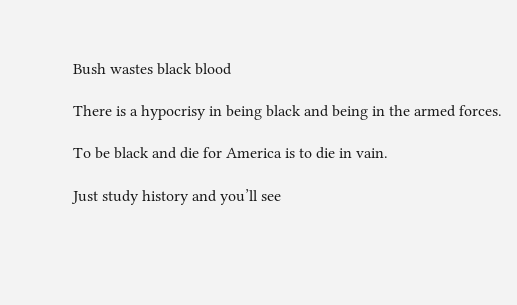Bush wastes black blood

There is a hypocrisy in being black and being in the armed forces.

To be black and die for America is to die in vain.

Just study history and you’ll see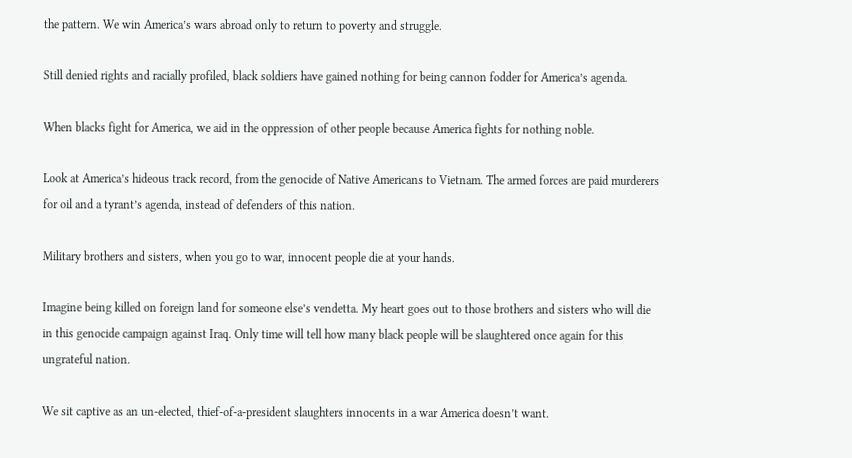the pattern. We win America’s wars abroad only to return to poverty and struggle.

Still denied rights and racially profiled, black soldiers have gained nothing for being cannon fodder for America’s agenda.

When blacks fight for America, we aid in the oppression of other people because America fights for nothing noble.

Look at America’s hideous track record, from the genocide of Native Americans to Vietnam. The armed forces are paid murderers for oil and a tyrant’s agenda, instead of defenders of this nation.

Military brothers and sisters, when you go to war, innocent people die at your hands.

Imagine being killed on foreign land for someone else’s vendetta. My heart goes out to those brothers and sisters who will die in this genocide campaign against Iraq. Only time will tell how many black people will be slaughtered once again for this ungrateful nation.

We sit captive as an un-elected, thief-of-a-president slaughters innocents in a war America doesn’t want.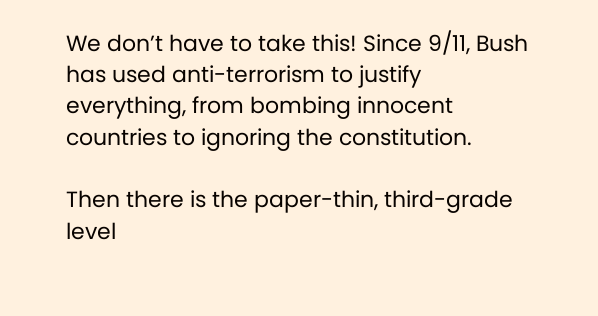We don’t have to take this! Since 9/11, Bush has used anti-terrorism to justify everything, from bombing innocent countries to ignoring the constitution.

Then there is the paper-thin, third-grade level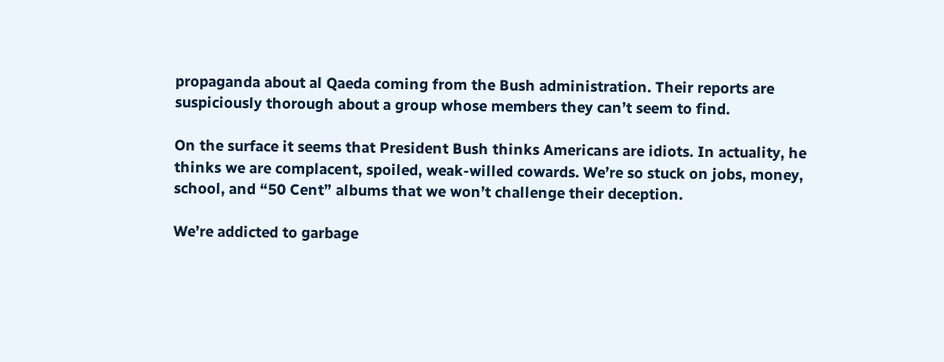propaganda about al Qaeda coming from the Bush administration. Their reports are suspiciously thorough about a group whose members they can’t seem to find.

On the surface it seems that President Bush thinks Americans are idiots. In actuality, he thinks we are complacent, spoiled, weak-willed cowards. We’re so stuck on jobs, money, school, and “50 Cent” albums that we won’t challenge their deception.

We’re addicted to garbage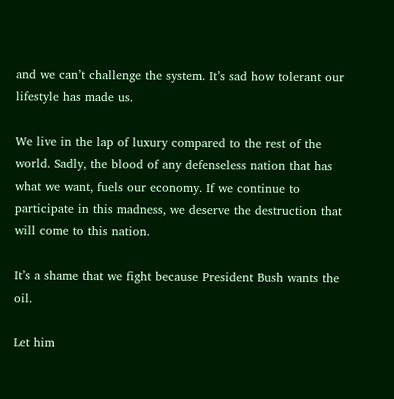and we can’t challenge the system. It’s sad how tolerant our lifestyle has made us.

We live in the lap of luxury compared to the rest of the world. Sadly, the blood of any defenseless nation that has what we want, fuels our economy. If we continue to participate in this madness, we deserve the destruction that will come to this nation.

It’s a shame that we fight because President Bush wants the oil.

Let him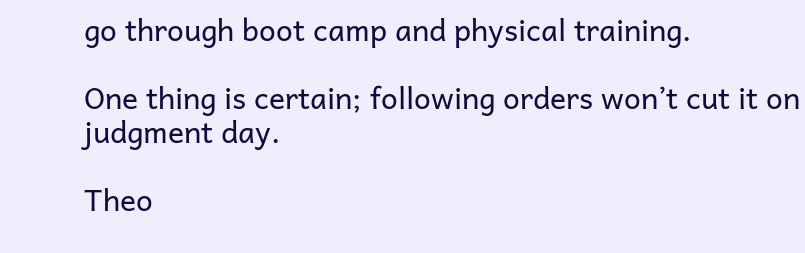go through boot camp and physical training.

One thing is certain; following orders won’t cut it on judgment day.

Theo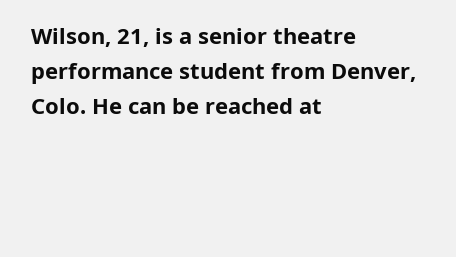Wilson, 21, is a senior theatre performance student from Denver, Colo. He can be reached at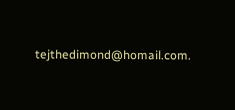tejthedimond@homail.com.